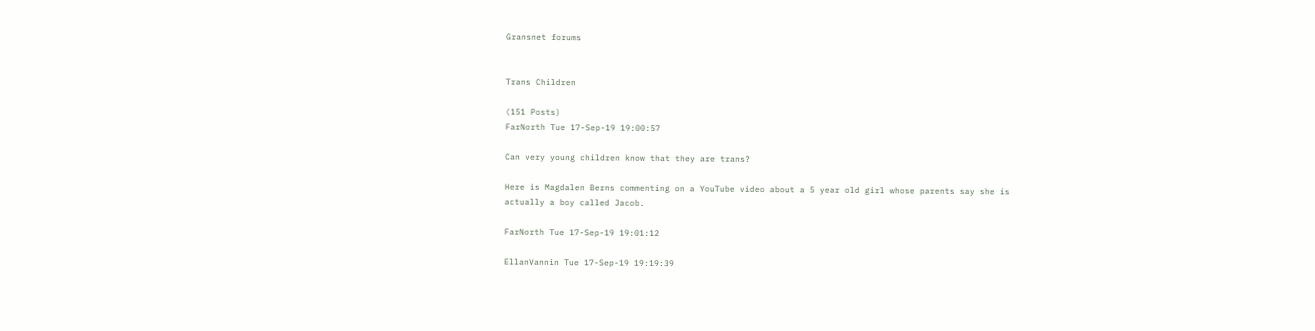Gransnet forums


Trans Children

(151 Posts)
FarNorth Tue 17-Sep-19 19:00:57

Can very young children know that they are trans?

Here is Magdalen Berns commenting on a YouTube video about a 5 year old girl whose parents say she is actually a boy called Jacob.

FarNorth Tue 17-Sep-19 19:01:12

EllanVannin Tue 17-Sep-19 19:19:39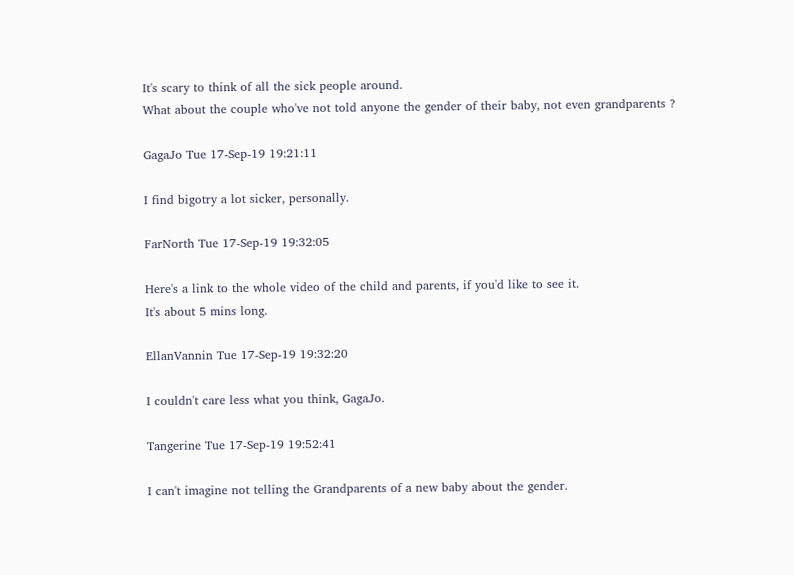It's scary to think of all the sick people around.
What about the couple who've not told anyone the gender of their baby, not even grandparents ?

GagaJo Tue 17-Sep-19 19:21:11

I find bigotry a lot sicker, personally.

FarNorth Tue 17-Sep-19 19:32:05

Here's a link to the whole video of the child and parents, if you'd like to see it.
It's about 5 mins long.

EllanVannin Tue 17-Sep-19 19:32:20

I couldn't care less what you think, GagaJo.

Tangerine Tue 17-Sep-19 19:52:41

I can't imagine not telling the Grandparents of a new baby about the gender.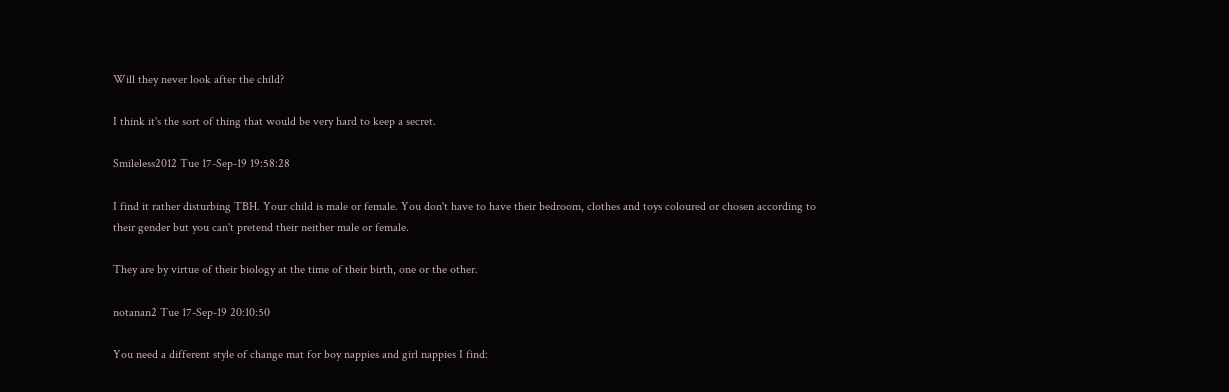Will they never look after the child?

I think it's the sort of thing that would be very hard to keep a secret.

Smileless2012 Tue 17-Sep-19 19:58:28

I find it rather disturbing TBH. Your child is male or female. You don't have to have their bedroom, clothes and toys coloured or chosen according to their gender but you can't pretend their neither male or female.

They are by virtue of their biology at the time of their birth, one or the other.

notanan2 Tue 17-Sep-19 20:10:50

You need a different style of change mat for boy nappies and girl nappies I find: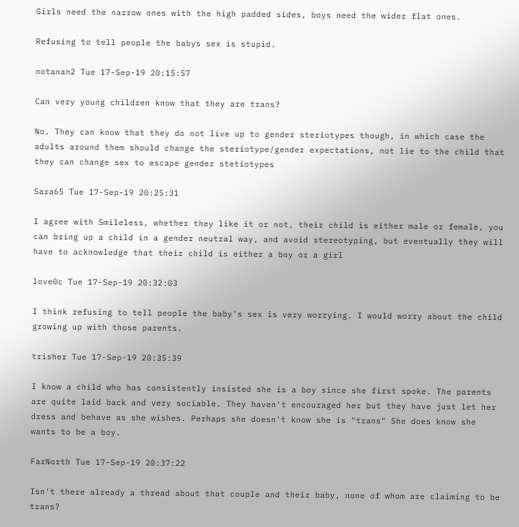Girls need the narrow ones with the high padded sides, boys need the wider flat ones.

Refusing to tell people the babys sex is stupid.

notanan2 Tue 17-Sep-19 20:15:57

Can very young children know that they are trans?

No. They can know that they do not live up to gender steriotypes though, in which case the adults around them should change the steriotype/gender expectations, not lie to the child that they can change sex to escape gender stetiotypes

Sara65 Tue 17-Sep-19 20:25:31

I agree with Smileless, whether they like it or not, their child is either male or female, you can bring up a child in a gender neutral way, and avoid stereotyping, but eventually they will have to acknowledge that their child is either a boy or a girl

love0c Tue 17-Sep-19 20:32:03

I think refusing to tell people the baby's sex is very worrying. I would worry about the child growing up with those parents.

trisher Tue 17-Sep-19 20:35:39

I know a child who has consistently insisted she is a boy since she first spoke. The parents are quite laid back and very sociable. They haven't encouraged her but they have just let her dress and behave as she wishes. Perhaps she doesn't know she is "trans" She does know she wants to be a boy.

FarNorth Tue 17-Sep-19 20:37:22

Isn't there already a thread about that couple and their baby, none of whom are claiming to be trans?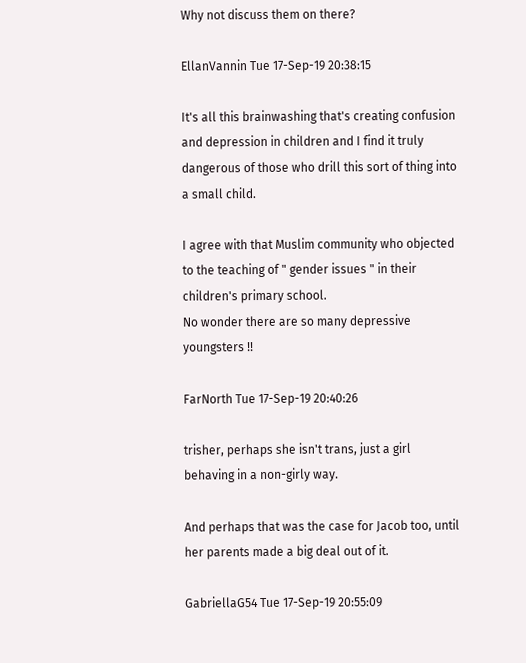Why not discuss them on there?

EllanVannin Tue 17-Sep-19 20:38:15

It's all this brainwashing that's creating confusion and depression in children and I find it truly dangerous of those who drill this sort of thing into a small child.

I agree with that Muslim community who objected to the teaching of " gender issues " in their children's primary school.
No wonder there are so many depressive youngsters !!

FarNorth Tue 17-Sep-19 20:40:26

trisher, perhaps she isn't trans, just a girl behaving in a non-girly way.

And perhaps that was the case for Jacob too, until her parents made a big deal out of it.

GabriellaG54 Tue 17-Sep-19 20:55:09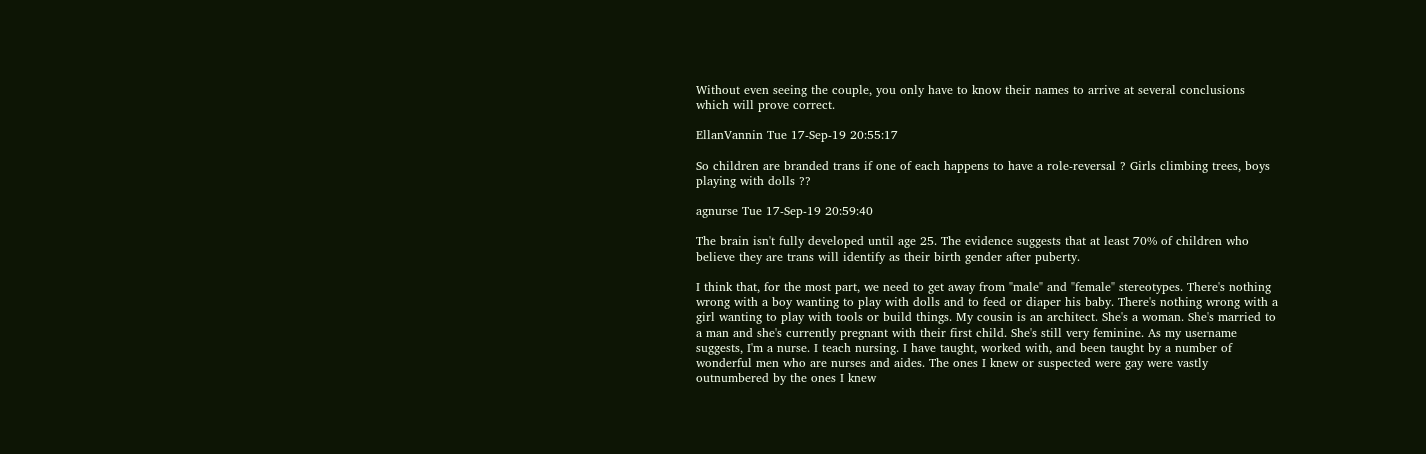Without even seeing the couple, you only have to know their names to arrive at several conclusions which will prove correct.

EllanVannin Tue 17-Sep-19 20:55:17

So children are branded trans if one of each happens to have a role-reversal ? Girls climbing trees, boys playing with dolls ??

agnurse Tue 17-Sep-19 20:59:40

The brain isn't fully developed until age 25. The evidence suggests that at least 70% of children who believe they are trans will identify as their birth gender after puberty.

I think that, for the most part, we need to get away from "male" and "female" stereotypes. There's nothing wrong with a boy wanting to play with dolls and to feed or diaper his baby. There's nothing wrong with a girl wanting to play with tools or build things. My cousin is an architect. She's a woman. She's married to a man and she's currently pregnant with their first child. She's still very feminine. As my username suggests, I'm a nurse. I teach nursing. I have taught, worked with, and been taught by a number of wonderful men who are nurses and aides. The ones I knew or suspected were gay were vastly outnumbered by the ones I knew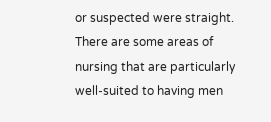or suspected were straight. There are some areas of nursing that are particularly well-suited to having men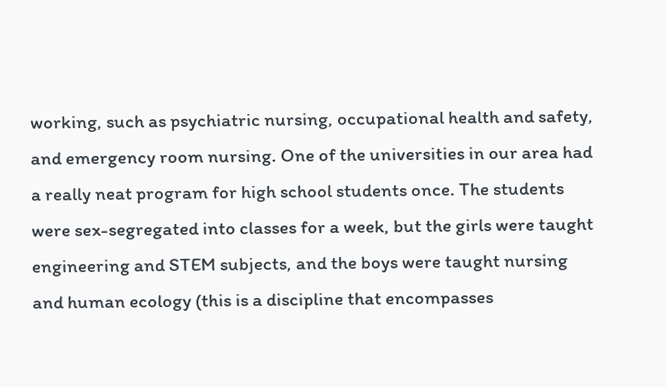working, such as psychiatric nursing, occupational health and safety, and emergency room nursing. One of the universities in our area had a really neat program for high school students once. The students were sex-segregated into classes for a week, but the girls were taught engineering and STEM subjects, and the boys were taught nursing and human ecology (this is a discipline that encompasses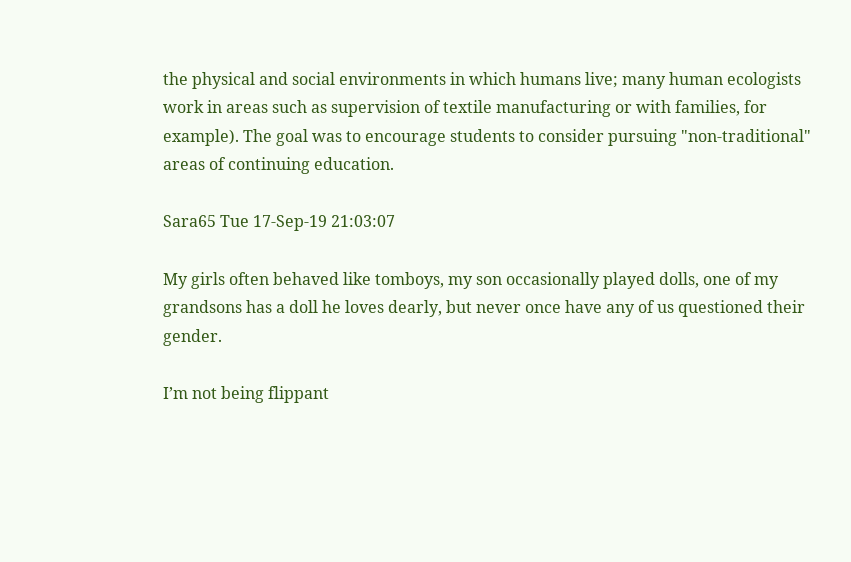the physical and social environments in which humans live; many human ecologists work in areas such as supervision of textile manufacturing or with families, for example). The goal was to encourage students to consider pursuing "non-traditional" areas of continuing education.

Sara65 Tue 17-Sep-19 21:03:07

My girls often behaved like tomboys, my son occasionally played dolls, one of my grandsons has a doll he loves dearly, but never once have any of us questioned their gender.

I’m not being flippant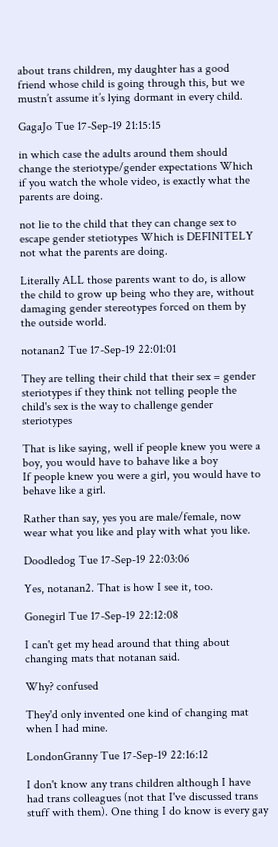about trans children, my daughter has a good friend whose child is going through this, but we mustn’t assume it’s lying dormant in every child.

GagaJo Tue 17-Sep-19 21:15:15

in which case the adults around them should change the steriotype/gender expectations Which if you watch the whole video, is exactly what the parents are doing.

not lie to the child that they can change sex to escape gender stetiotypes Which is DEFINITELY not what the parents are doing.

Literally ALL those parents want to do, is allow the child to grow up being who they are, without damaging gender stereotypes forced on them by the outside world.

notanan2 Tue 17-Sep-19 22:01:01

They are telling their child that their sex = gender steriotypes if they think not telling people the child's sex is the way to challenge gender steriotypes

That is like saying, well if people knew you were a boy, you would have to bahave like a boy
If people knew you were a girl, you would have to behave like a girl.

Rather than say, yes you are male/female, now wear what you like and play with what you like.

Doodledog Tue 17-Sep-19 22:03:06

Yes, notanan2. That is how I see it, too.

Gonegirl Tue 17-Sep-19 22:12:08

I can't get my head around that thing about changing mats that notanan said.

Why? confused

They'd only invented one kind of changing mat when I had mine.

LondonGranny Tue 17-Sep-19 22:16:12

I don't know any trans children although I have had trans colleagues (not that I've discussed trans stuff with them). One thing I do know is every gay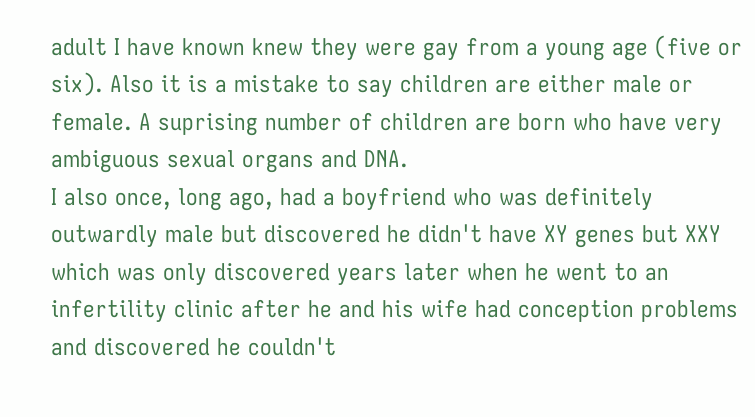adult I have known knew they were gay from a young age (five or six). Also it is a mistake to say children are either male or female. A suprising number of children are born who have very ambiguous sexual organs and DNA.
I also once, long ago, had a boyfriend who was definitely outwardly male but discovered he didn't have XY genes but XXY which was only discovered years later when he went to an infertility clinic after he and his wife had conception problems and discovered he couldn't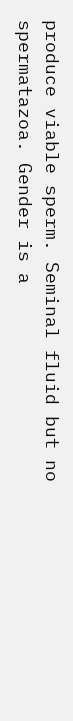produce viable sperm. Seminal fluid but no spermatazoa. Gender is a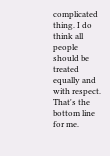complicated thing. I do think all people should be treated equally and with respect. That's the bottom line for me.